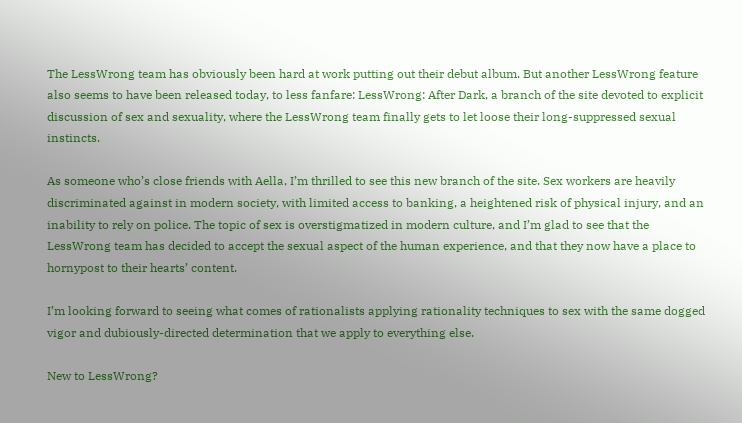The LessWrong team has obviously been hard at work putting out their debut album. But another LessWrong feature also seems to have been released today, to less fanfare: LessWrong: After Dark, a branch of the site devoted to explicit discussion of sex and sexuality, where the LessWrong team finally gets to let loose their long-suppressed sexual instincts.

As someone who’s close friends with Aella, I’m thrilled to see this new branch of the site. Sex workers are heavily discriminated against in modern society, with limited access to banking, a heightened risk of physical injury, and an inability to rely on police. The topic of sex is overstigmatized in modern culture, and I’m glad to see that the LessWrong team has decided to accept the sexual aspect of the human experience, and that they now have a place to hornypost to their hearts’ content.

I’m looking forward to seeing what comes of rationalists applying rationality techniques to sex with the same dogged vigor and dubiously-directed determination that we apply to everything else.

New to LessWrong?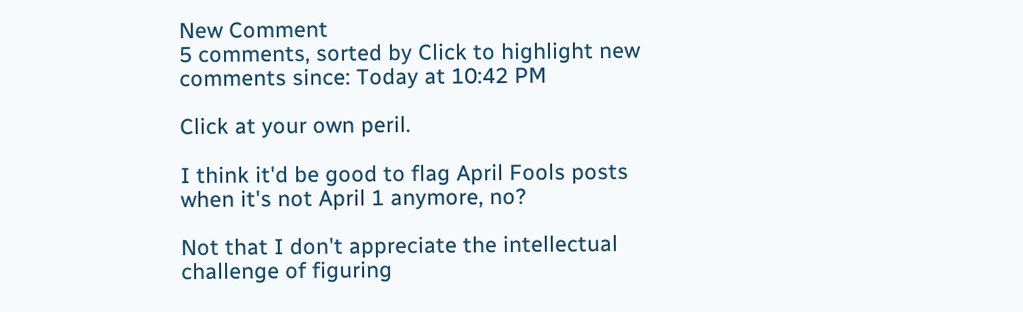New Comment
5 comments, sorted by Click to highlight new comments since: Today at 10:42 PM

Click at your own peril.

I think it'd be good to flag April Fools posts when it's not April 1 anymore, no?

Not that I don't appreciate the intellectual challenge of figuring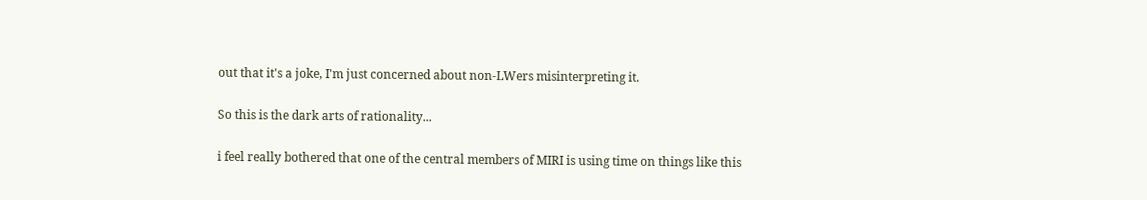out that it's a joke, I'm just concerned about non-LWers misinterpreting it.

So this is the dark arts of rationality...

i feel really bothered that one of the central members of MIRI is using time on things like this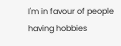I'm in favour of people having hobbies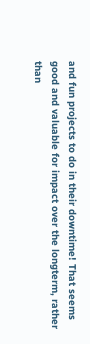and fun projects to do in their downtime! That seems good and valuable for impact over the longterm, rather than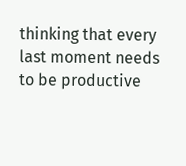thinking that every last moment needs to be productive